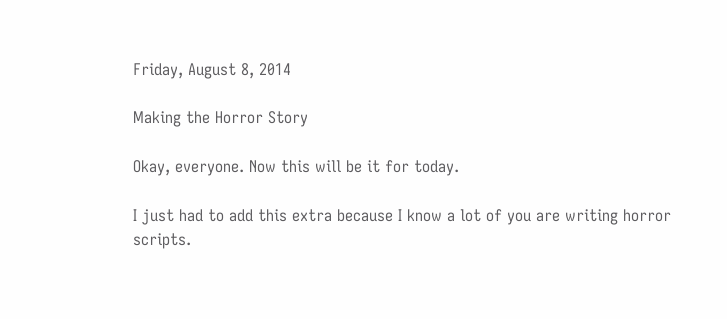Friday, August 8, 2014

Making the Horror Story

Okay, everyone. Now this will be it for today.

I just had to add this extra because I know a lot of you are writing horror scripts.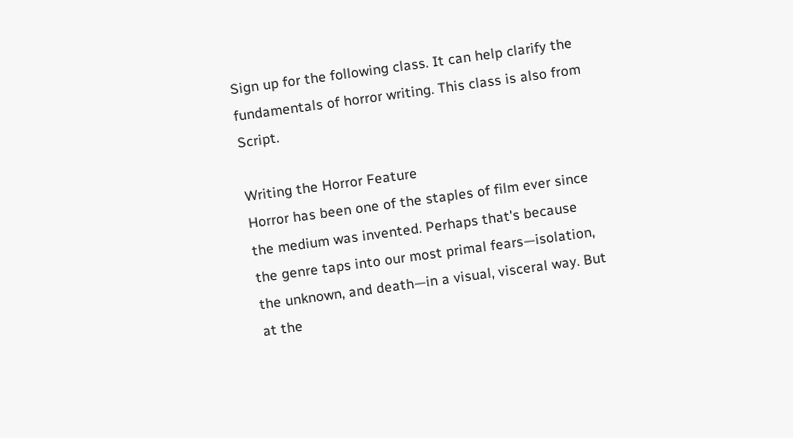Sign up for the following class. It can help clarify the fundamentals of horror writing. This class is also from Script.

Writing the Horror Feature
Horror has been one of the staples of film ever since the medium was invented. Perhaps that's because the genre taps into our most primal fears—isolation, the unknown, and death—in a visual, visceral way. But at the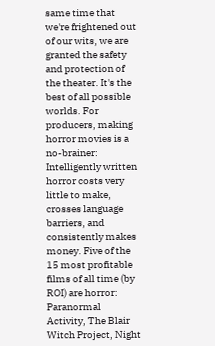same time that we're frightened out of our wits, we are granted the safety and protection of the theater. It's the best of all possible worlds. For producers, making horror movies is a no-brainer: Intelligently written horror costs very little to make, crosses language barriers, and consistently makes money. Five of the 15 most profitable films of all time (by ROI) are horror: Paranormal Activity, The Blair Witch Project, Night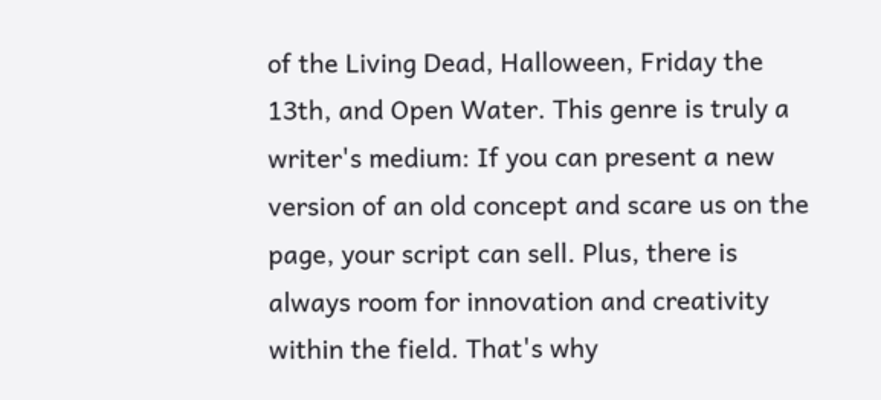of the Living Dead, Halloween, Friday the 13th, and Open Water. This genre is truly a writer's medium: If you can present a new version of an old concept and scare us on the page, your script can sell. Plus, there is always room for innovation and creativity within the field. That's why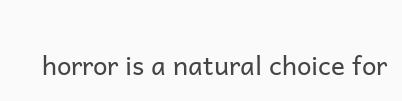horror is a natural choice for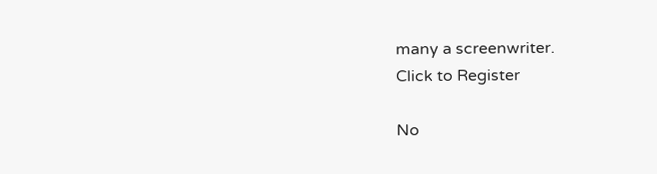many a screenwriter.
Click to Register

No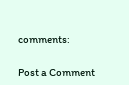comments:

Post a Comment